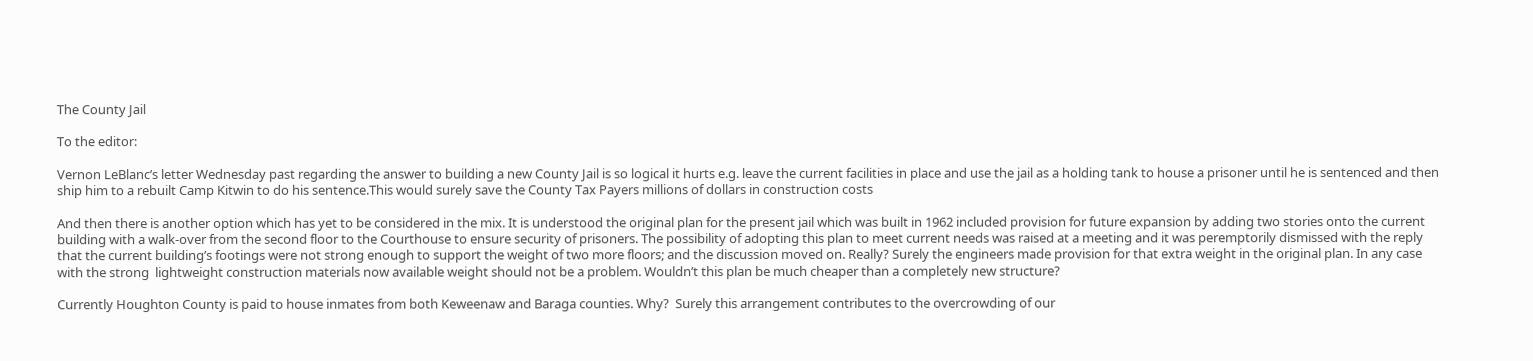The County Jail

To the editor:

Vernon LeBlanc’s letter Wednesday past regarding the answer to building a new County Jail is so logical it hurts e.g. leave the current facilities in place and use the jail as a holding tank to house a prisoner until he is sentenced and then ship him to a rebuilt Camp Kitwin to do his sentence.This would surely save the County Tax Payers millions of dollars in construction costs

And then there is another option which has yet to be considered in the mix. It is understood the original plan for the present jail which was built in 1962 included provision for future expansion by adding two stories onto the current building with a walk-over from the second floor to the Courthouse to ensure security of prisoners. The possibility of adopting this plan to meet current needs was raised at a meeting and it was peremptorily dismissed with the reply that the current building’s footings were not strong enough to support the weight of two more floors; and the discussion moved on. Really? Surely the engineers made provision for that extra weight in the original plan. In any case with the strong  lightweight construction materials now available weight should not be a problem. Wouldn’t this plan be much cheaper than a completely new structure?

Currently Houghton County is paid to house inmates from both Keweenaw and Baraga counties. Why?  Surely this arrangement contributes to the overcrowding of our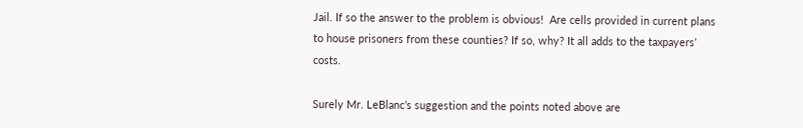Jail. If so the answer to the problem is obvious!  Are cells provided in current plans to house prisoners from these counties? If so, why? It all adds to the taxpayers’ costs.

Surely Mr. LeBlanc’s suggestion and the points noted above are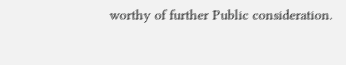worthy of further Public consideration.